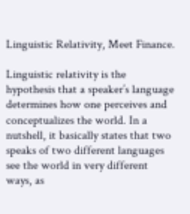Linguistic Relativity, Meet Finance.

Linguistic relativity is the hypothesis that a speaker’s language determines how one perceives and conceptualizes the world. In a nutshell, it basically states that two speaks of two different languages see the world in very different ways, as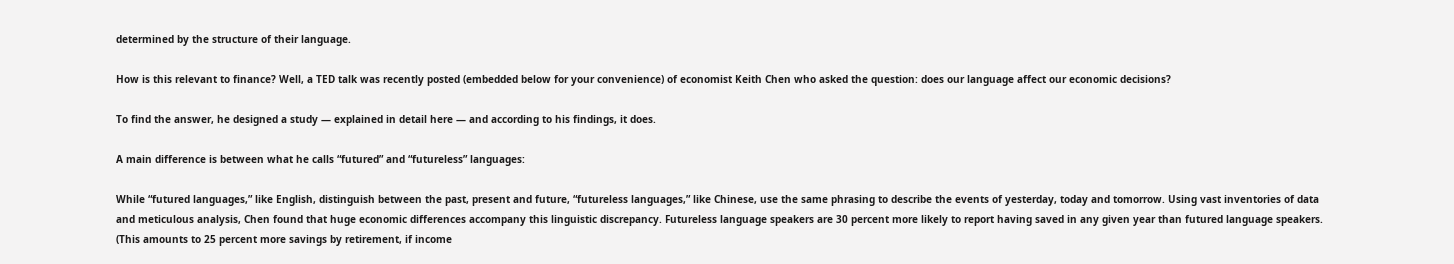determined by the structure of their language.

How is this relevant to finance? Well, a TED talk was recently posted (embedded below for your convenience) of economist Keith Chen who asked the question: does our language affect our economic decisions?

To find the answer, he designed a study — explained in detail here — and according to his findings, it does.

A main difference is between what he calls “futured” and “futureless” languages:

While “futured languages,” like English, distinguish between the past, present and future, “futureless languages,” like Chinese, use the same phrasing to describe the events of yesterday, today and tomorrow. Using vast inventories of data and meticulous analysis, Chen found that huge economic differences accompany this linguistic discrepancy. Futureless language speakers are 30 percent more likely to report having saved in any given year than futured language speakers. (This amounts to 25 percent more savings by retirement, if income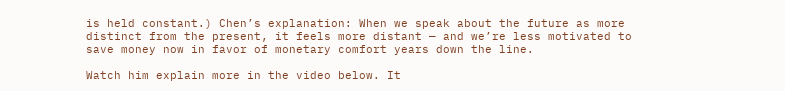is held constant.) Chen’s explanation: When we speak about the future as more distinct from the present, it feels more distant — and we’re less motivated to save money now in favor of monetary comfort years down the line.

Watch him explain more in the video below. It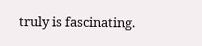truly is fascinating.